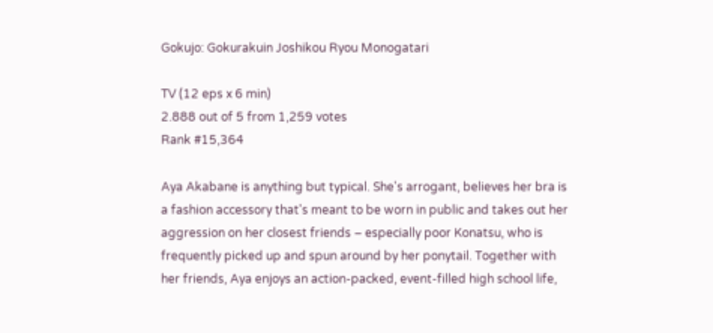Gokujo: Gokurakuin Joshikou Ryou Monogatari

TV (12 eps x 6 min)
2.888 out of 5 from 1,259 votes
Rank #15,364

Aya Akabane is anything but typical. She's arrogant, believes her bra is a fashion accessory that's meant to be worn in public and takes out her aggression on her closest friends – especially poor Konatsu, who is frequently picked up and spun around by her ponytail. Together with her friends, Aya enjoys an action-packed, event-filled high school life,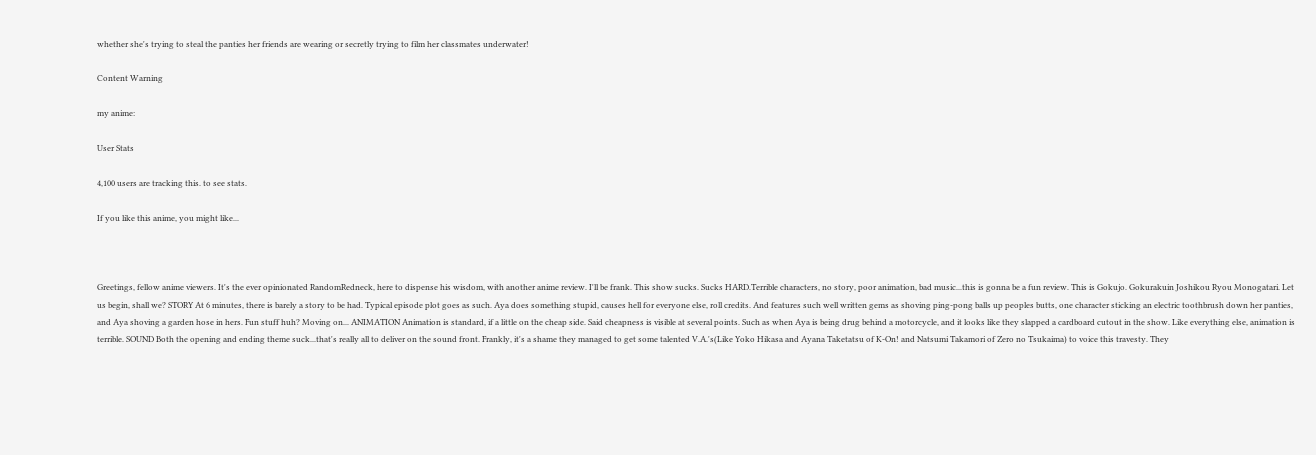whether she's trying to steal the panties her friends are wearing or secretly trying to film her classmates underwater!

Content Warning

my anime:

User Stats

4,100 users are tracking this. to see stats.

If you like this anime, you might like...



Greetings, fellow anime viewers. It's the ever opinionated RandomRedneck, here to dispense his wisdom, with another anime review. I'll be frank. This show sucks. Sucks HARD.Terrible characters, no story, poor animation, bad music...this is gonna be a fun review. This is Gokujo. Gokurakuin Joshikou Ryou Monogatari. Let us begin, shall we? STORY At 6 minutes, there is barely a story to be had. Typical episode plot goes as such. Aya does something stupid, causes hell for everyone else, roll credits. And features such well written gems as shoving ping-pong balls up peoples butts, one character sticking an electric toothbrush down her panties, and Aya shoving a garden hose in hers. Fun stuff huh? Moving on... ANIMATION Animation is standard, if a little on the cheap side. Said cheapness is visible at several points. Such as when Aya is being drug behind a motorcycle, and it looks like they slapped a cardboard cutout in the show. Like everything else, animation is terrible. SOUND Both the opening and ending theme suck...that's really all to deliver on the sound front. Frankly, it's a shame they managed to get some talented V.A.'s(Like Yoko Hikasa and Ayana Taketatsu of K-On! and Natsumi Takamori of Zero no Tsukaima) to voice this travesty. They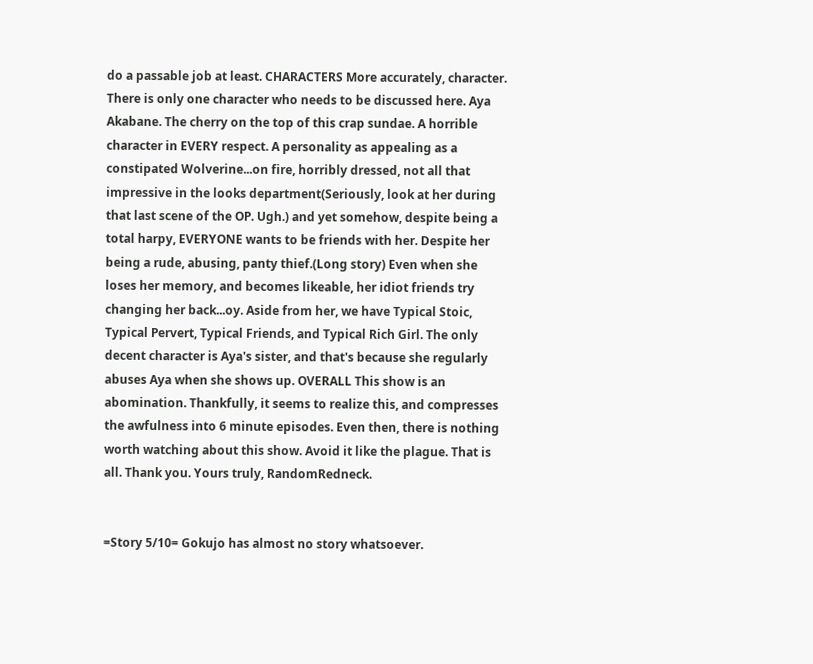do a passable job at least. CHARACTERS More accurately, character. There is only one character who needs to be discussed here. Aya Akabane. The cherry on the top of this crap sundae. A horrible character in EVERY respect. A personality as appealing as a constipated Wolverine...on fire, horribly dressed, not all that impressive in the looks department(Seriously, look at her during that last scene of the OP. Ugh.) and yet somehow, despite being a total harpy, EVERYONE wants to be friends with her. Despite her being a rude, abusing, panty thief.(Long story) Even when she loses her memory, and becomes likeable, her idiot friends try changing her back...oy. Aside from her, we have Typical Stoic, Typical Pervert, Typical Friends, and Typical Rich Girl. The only decent character is Aya's sister, and that's because she regularly abuses Aya when she shows up. OVERALL This show is an abomination. Thankfully, it seems to realize this, and compresses the awfulness into 6 minute episodes. Even then, there is nothing worth watching about this show. Avoid it like the plague. That is all. Thank you. Yours truly, RandomRedneck.


=Story 5/10= Gokujo has almost no story whatsoever.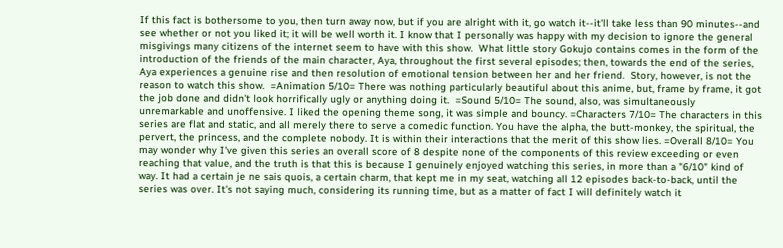If this fact is bothersome to you, then turn away now, but if you are alright with it, go watch it--it'll take less than 90 minutes--and see whether or not you liked it; it will be well worth it. I know that I personally was happy with my decision to ignore the general misgivings many citizens of the internet seem to have with this show.  What little story Gokujo contains comes in the form of the introduction of the friends of the main character, Aya, throughout the first several episodes; then, towards the end of the series, Aya experiences a genuine rise and then resolution of emotional tension between her and her friend.  Story, however, is not the reason to watch this show.  =Animation 5/10= There was nothing particularly beautiful about this anime, but, frame by frame, it got the job done and didn't look horrifically ugly or anything doing it.  =Sound 5/10= The sound, also, was simultaneously unremarkable and unoffensive. I liked the opening theme song, it was simple and bouncy. =Characters 7/10= The characters in this series are flat and static, and all merely there to serve a comedic function. You have the alpha, the butt-monkey, the spiritual, the pervert, the princess, and the complete nobody. It is within their interactions that the merit of this show lies. =Overall 8/10= You may wonder why I've given this series an overall score of 8 despite none of the components of this review exceeding or even reaching that value, and the truth is that this is because I genuinely enjoyed watching this series, in more than a "6/10" kind of way. It had a certain je ne sais quois, a certain charm, that kept me in my seat, watching all 12 episodes back-to-back, until the series was over. It's not saying much, considering its running time, but as a matter of fact I will definitely watch it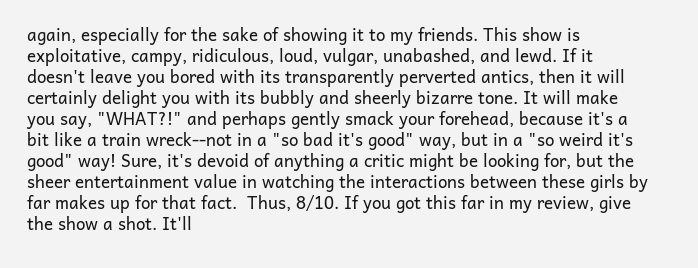again, especially for the sake of showing it to my friends. This show is exploitative, campy, ridiculous, loud, vulgar, unabashed, and lewd. If it doesn't leave you bored with its transparently perverted antics, then it will certainly delight you with its bubbly and sheerly bizarre tone. It will make you say, "WHAT?!" and perhaps gently smack your forehead, because it's a bit like a train wreck--not in a "so bad it's good" way, but in a "so weird it's good" way! Sure, it's devoid of anything a critic might be looking for, but the sheer entertainment value in watching the interactions between these girls by far makes up for that fact.  Thus, 8/10. If you got this far in my review, give the show a shot. It'll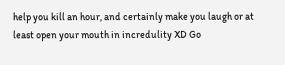help you kill an hour, and certainly make you laugh or at least open your mouth in incredulity XD Go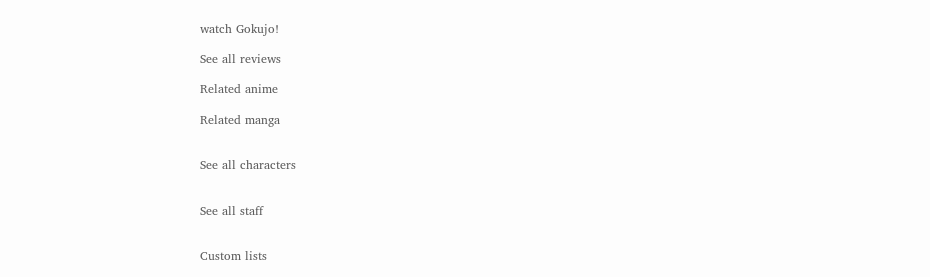watch Gokujo!

See all reviews

Related anime

Related manga


See all characters


See all staff


Custom lists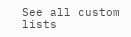See all custom lists